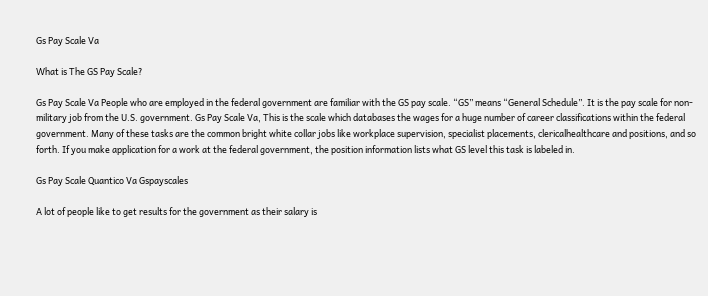Gs Pay Scale Va

What is The GS Pay Scale?

Gs Pay Scale Va People who are employed in the federal government are familiar with the GS pay scale. “GS” means “General Schedule”. It is the pay scale for non-military job from the U.S. government. Gs Pay Scale Va, This is the scale which databases the wages for a huge number of career classifications within the federal government. Many of these tasks are the common bright white collar jobs like workplace supervision, specialist placements, clericalhealthcare and positions, and so forth. If you make application for a work at the federal government, the position information lists what GS level this task is labeled in.

Gs Pay Scale Quantico Va Gspayscales

A lot of people like to get results for the government as their salary is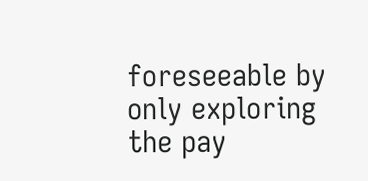foreseeable by only exploring the pay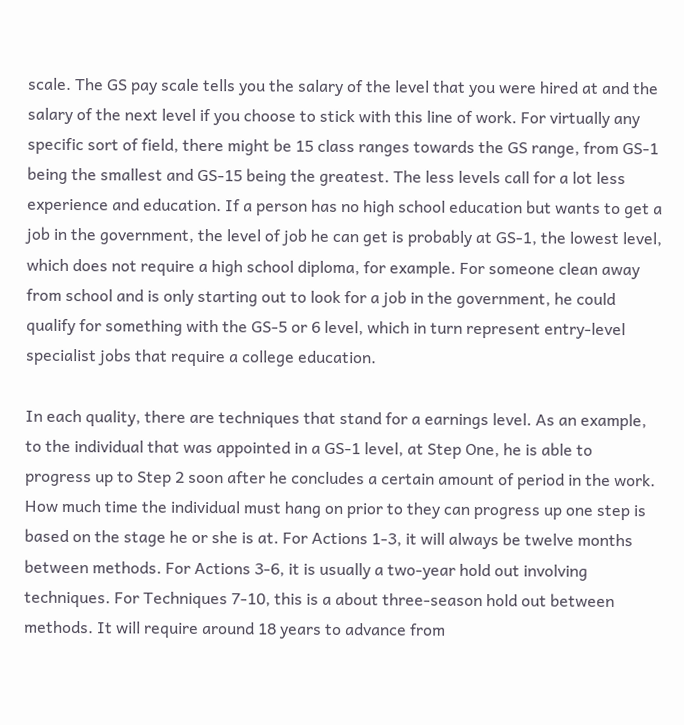scale. The GS pay scale tells you the salary of the level that you were hired at and the salary of the next level if you choose to stick with this line of work. For virtually any specific sort of field, there might be 15 class ranges towards the GS range, from GS-1 being the smallest and GS-15 being the greatest. The less levels call for a lot less experience and education. If a person has no high school education but wants to get a job in the government, the level of job he can get is probably at GS-1, the lowest level, which does not require a high school diploma, for example. For someone clean away from school and is only starting out to look for a job in the government, he could qualify for something with the GS-5 or 6 level, which in turn represent entry-level specialist jobs that require a college education.

In each quality, there are techniques that stand for a earnings level. As an example, to the individual that was appointed in a GS-1 level, at Step One, he is able to progress up to Step 2 soon after he concludes a certain amount of period in the work. How much time the individual must hang on prior to they can progress up one step is based on the stage he or she is at. For Actions 1-3, it will always be twelve months between methods. For Actions 3-6, it is usually a two-year hold out involving techniques. For Techniques 7-10, this is a about three-season hold out between methods. It will require around 18 years to advance from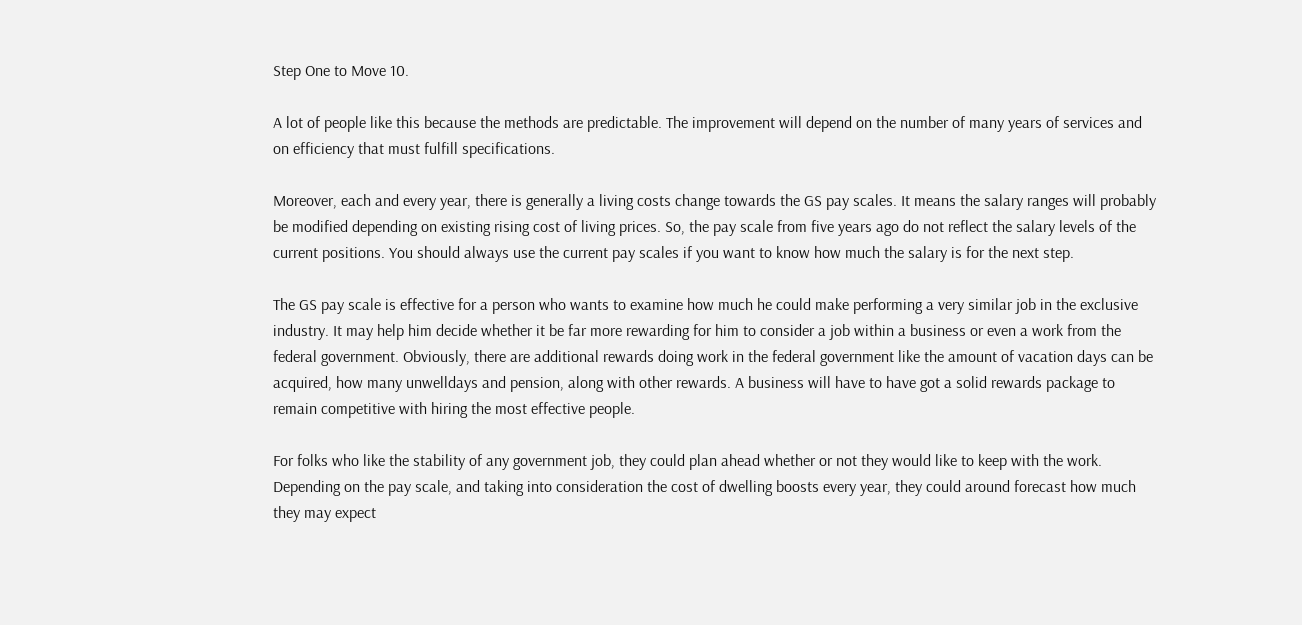Step One to Move 10.

A lot of people like this because the methods are predictable. The improvement will depend on the number of many years of services and on efficiency that must fulfill specifications.

Moreover, each and every year, there is generally a living costs change towards the GS pay scales. It means the salary ranges will probably be modified depending on existing rising cost of living prices. So, the pay scale from five years ago do not reflect the salary levels of the current positions. You should always use the current pay scales if you want to know how much the salary is for the next step.

The GS pay scale is effective for a person who wants to examine how much he could make performing a very similar job in the exclusive industry. It may help him decide whether it be far more rewarding for him to consider a job within a business or even a work from the federal government. Obviously, there are additional rewards doing work in the federal government like the amount of vacation days can be acquired, how many unwelldays and pension, along with other rewards. A business will have to have got a solid rewards package to remain competitive with hiring the most effective people.

For folks who like the stability of any government job, they could plan ahead whether or not they would like to keep with the work. Depending on the pay scale, and taking into consideration the cost of dwelling boosts every year, they could around forecast how much they may expect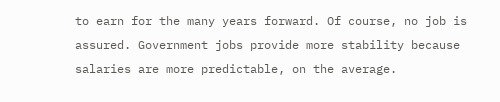to earn for the many years forward. Of course, no job is assured. Government jobs provide more stability because salaries are more predictable, on the average.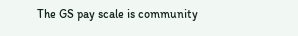The GS pay scale is community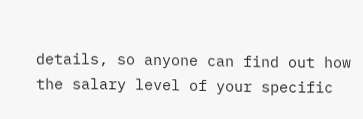details, so anyone can find out how the salary level of your specific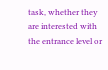task, whether they are interested with the entrance level or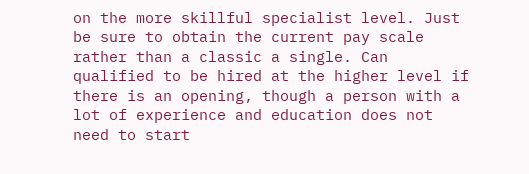on the more skillful specialist level. Just be sure to obtain the current pay scale rather than a classic a single. Can qualified to be hired at the higher level if there is an opening, though a person with a lot of experience and education does not need to start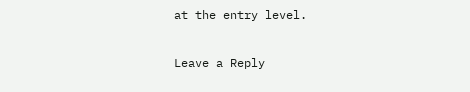at the entry level.

Leave a Reply